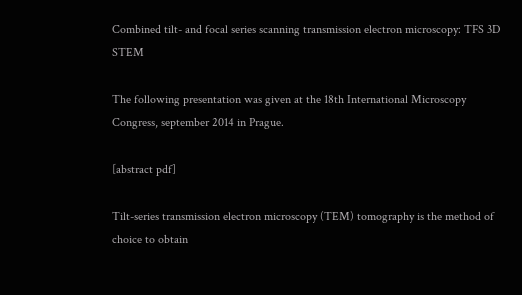Combined tilt- and focal series scanning transmission electron microscopy: TFS 3D STEM

The following presentation was given at the 18th International Microscopy Congress, september 2014 in Prague.

[abstract pdf]

Tilt-series transmission electron microscopy (TEM) tomography is the method of choice to obtain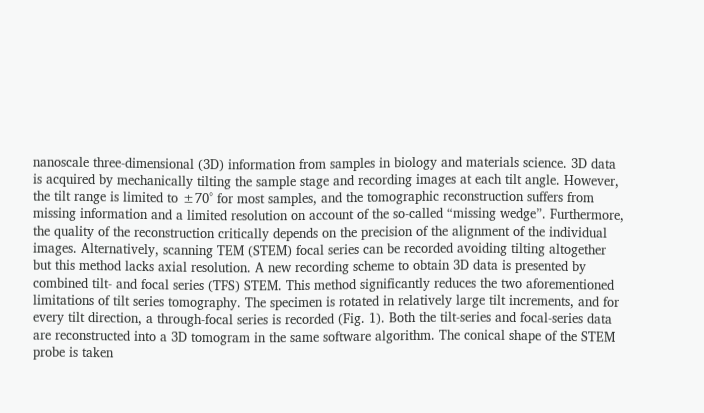nanoscale three-dimensional (3D) information from samples in biology and materials science. 3D data is acquired by mechanically tilting the sample stage and recording images at each tilt angle. However, the tilt range is limited to ±70° for most samples, and the tomographic reconstruction suffers from missing information and a limited resolution on account of the so-called “missing wedge”. Furthermore, the quality of the reconstruction critically depends on the precision of the alignment of the individual images. Alternatively, scanning TEM (STEM) focal series can be recorded avoiding tilting altogether but this method lacks axial resolution. A new recording scheme to obtain 3D data is presented by combined tilt- and focal series (TFS) STEM. This method significantly reduces the two aforementioned limitations of tilt series tomography. The specimen is rotated in relatively large tilt increments, and for every tilt direction, a through-focal series is recorded (Fig. 1). Both the tilt-series and focal-series data are reconstructed into a 3D tomogram in the same software algorithm. The conical shape of the STEM probe is taken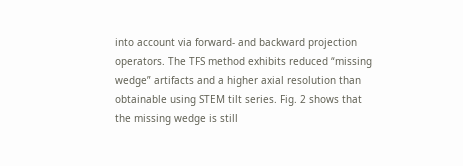into account via forward- and backward projection operators. The TFS method exhibits reduced “missing wedge” artifacts and a higher axial resolution than obtainable using STEM tilt series. Fig. 2 shows that the missing wedge is still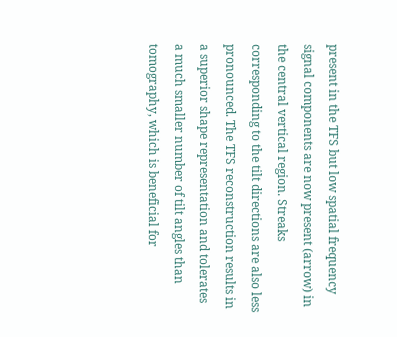present in the TFS but low spatial frequency signal components are now present (arrow) in the central vertical region. Streaks corresponding to the tilt directions are also less pronounced. The TFS reconstruction results in a superior shape representation and tolerates a much smaller number of tilt angles than tomography, which is beneficial for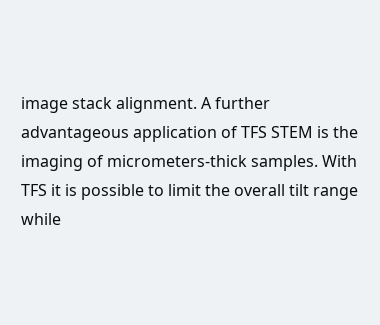image stack alignment. A further advantageous application of TFS STEM is the imaging of micrometers-thick samples. With TFS it is possible to limit the overall tilt range while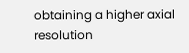obtaining a higher axial resolution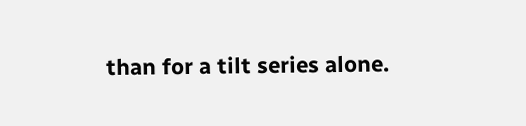than for a tilt series alone.